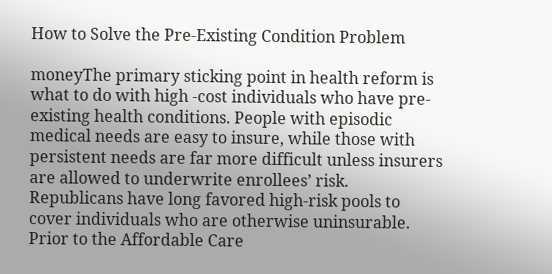How to Solve the Pre-Existing Condition Problem

moneyThe primary sticking point in health reform is what to do with high -cost individuals who have pre-existing health conditions. People with episodic medical needs are easy to insure, while those with persistent needs are far more difficult unless insurers are allowed to underwrite enrollees’ risk. Republicans have long favored high-risk pools to cover individuals who are otherwise uninsurable. Prior to the Affordable Care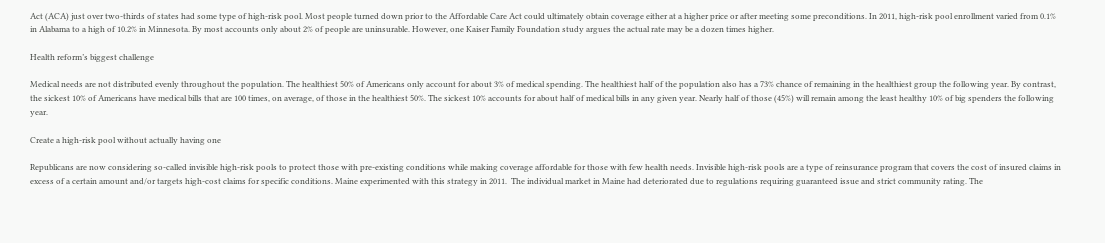Act (ACA) just over two-thirds of states had some type of high-risk pool. Most people turned down prior to the Affordable Care Act could ultimately obtain coverage either at a higher price or after meeting some preconditions. In 2011, high-risk pool enrollment varied from 0.1% in Alabama to a high of 10.2% in Minnesota. By most accounts only about 2% of people are uninsurable. However, one Kaiser Family Foundation study argues the actual rate may be a dozen times higher.

Health reform’s biggest challenge

Medical needs are not distributed evenly throughout the population. The healthiest 50% of Americans only account for about 3% of medical spending. The healthiest half of the population also has a 73% chance of remaining in the healthiest group the following year. By contrast, the sickest 10% of Americans have medical bills that are 100 times, on average, of those in the healthiest 50%. The sickest 10% accounts for about half of medical bills in any given year. Nearly half of those (45%) will remain among the least healthy 10% of big spenders the following year.

Create a high-risk pool without actually having one

Republicans are now considering so-called invisible high-risk pools to protect those with pre-existing conditions while making coverage affordable for those with few health needs. Invisible high-risk pools are a type of reinsurance program that covers the cost of insured claims in excess of a certain amount and/or targets high-cost claims for specific conditions. Maine experimented with this strategy in 2011.  The individual market in Maine had deteriorated due to regulations requiring guaranteed issue and strict community rating. The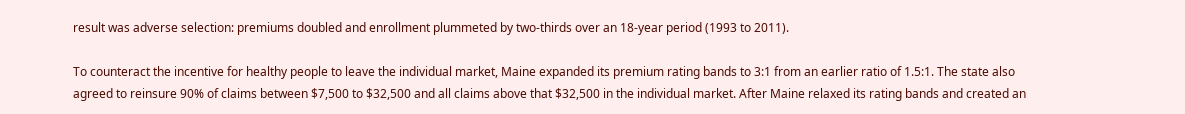result was adverse selection: premiums doubled and enrollment plummeted by two-thirds over an 18-year period (1993 to 2011).

To counteract the incentive for healthy people to leave the individual market, Maine expanded its premium rating bands to 3:1 from an earlier ratio of 1.5:1. The state also agreed to reinsure 90% of claims between $7,500 to $32,500 and all claims above that $32,500 in the individual market. After Maine relaxed its rating bands and created an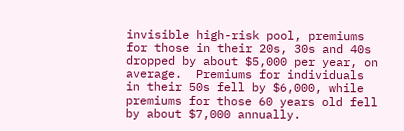invisible high-risk pool, premiums for those in their 20s, 30s and 40s dropped by about $5,000 per year, on average.  Premiums for individuals in their 50s fell by $6,000, while premiums for those 60 years old fell by about $7,000 annually.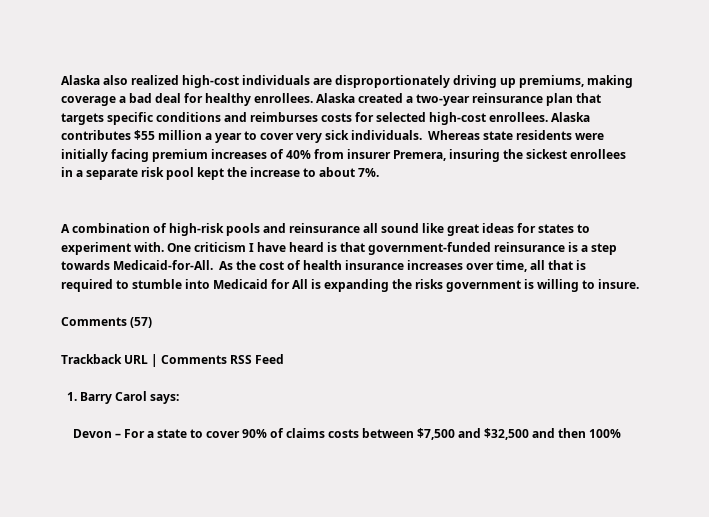Alaska also realized high-cost individuals are disproportionately driving up premiums, making coverage a bad deal for healthy enrollees. Alaska created a two-year reinsurance plan that targets specific conditions and reimburses costs for selected high-cost enrollees. Alaska contributes $55 million a year to cover very sick individuals.  Whereas state residents were initially facing premium increases of 40% from insurer Premera, insuring the sickest enrollees in a separate risk pool kept the increase to about 7%.


A combination of high-risk pools and reinsurance all sound like great ideas for states to experiment with. One criticism I have heard is that government-funded reinsurance is a step towards Medicaid-for-All.  As the cost of health insurance increases over time, all that is required to stumble into Medicaid for All is expanding the risks government is willing to insure.

Comments (57)

Trackback URL | Comments RSS Feed

  1. Barry Carol says:

    Devon – For a state to cover 90% of claims costs between $7,500 and $32,500 and then 100%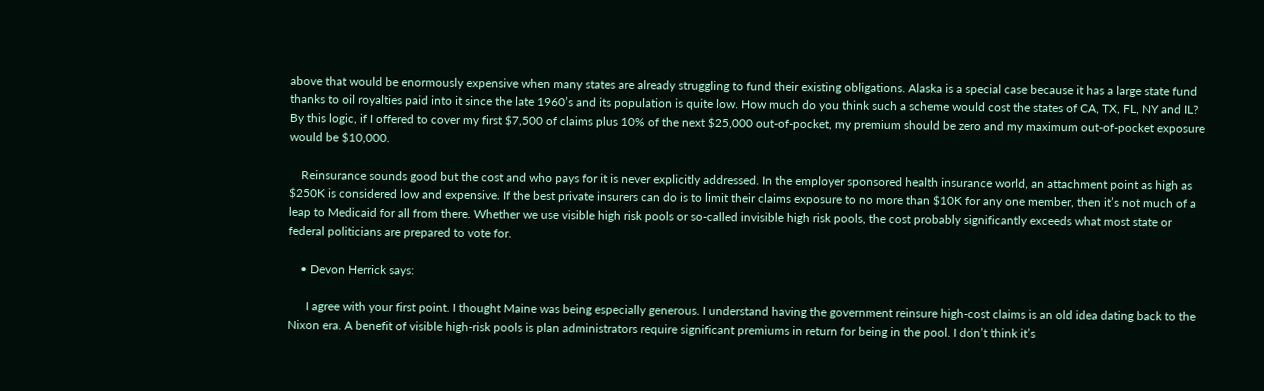above that would be enormously expensive when many states are already struggling to fund their existing obligations. Alaska is a special case because it has a large state fund thanks to oil royalties paid into it since the late 1960’s and its population is quite low. How much do you think such a scheme would cost the states of CA, TX, FL, NY and IL? By this logic, if I offered to cover my first $7,500 of claims plus 10% of the next $25,000 out-of-pocket, my premium should be zero and my maximum out-of-pocket exposure would be $10,000.

    Reinsurance sounds good but the cost and who pays for it is never explicitly addressed. In the employer sponsored health insurance world, an attachment point as high as $250K is considered low and expensive. If the best private insurers can do is to limit their claims exposure to no more than $10K for any one member, then it’s not much of a leap to Medicaid for all from there. Whether we use visible high risk pools or so-called invisible high risk pools, the cost probably significantly exceeds what most state or federal politicians are prepared to vote for.

    • Devon Herrick says:

      I agree with your first point. I thought Maine was being especially generous. I understand having the government reinsure high-cost claims is an old idea dating back to the Nixon era. A benefit of visible high-risk pools is plan administrators require significant premiums in return for being in the pool. I don’t think it’s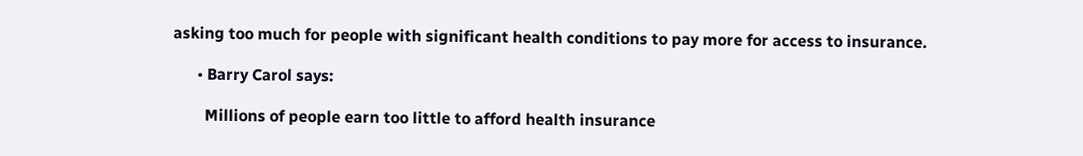asking too much for people with significant health conditions to pay more for access to insurance.

      • Barry Carol says:

        Millions of people earn too little to afford health insurance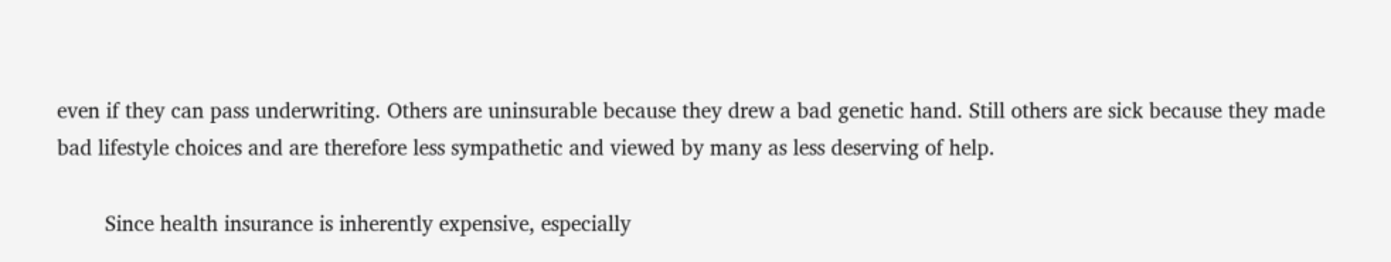even if they can pass underwriting. Others are uninsurable because they drew a bad genetic hand. Still others are sick because they made bad lifestyle choices and are therefore less sympathetic and viewed by many as less deserving of help.

        Since health insurance is inherently expensive, especially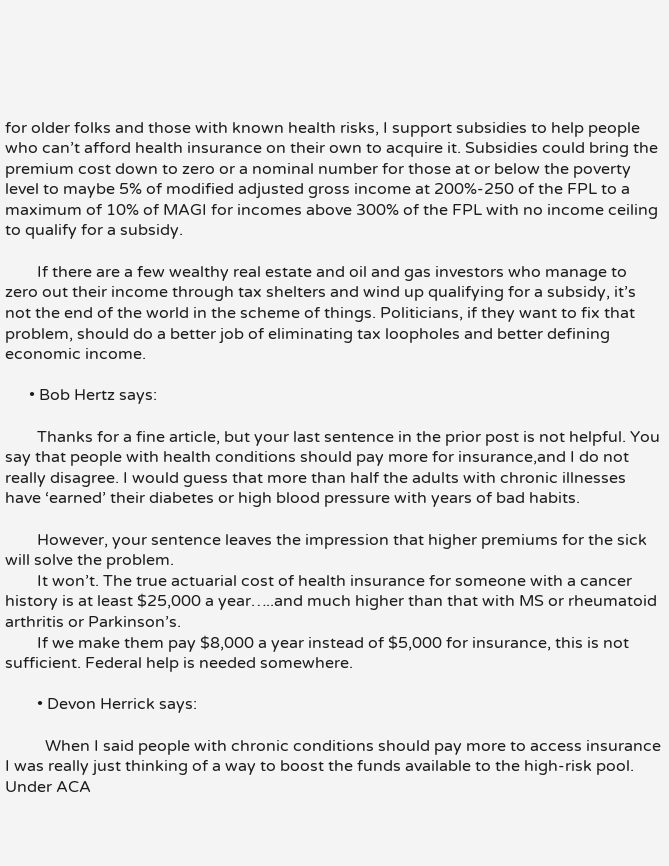for older folks and those with known health risks, I support subsidies to help people who can’t afford health insurance on their own to acquire it. Subsidies could bring the premium cost down to zero or a nominal number for those at or below the poverty level to maybe 5% of modified adjusted gross income at 200%-250 of the FPL to a maximum of 10% of MAGI for incomes above 300% of the FPL with no income ceiling to qualify for a subsidy.

        If there are a few wealthy real estate and oil and gas investors who manage to zero out their income through tax shelters and wind up qualifying for a subsidy, it’s not the end of the world in the scheme of things. Politicians, if they want to fix that problem, should do a better job of eliminating tax loopholes and better defining economic income.

      • Bob Hertz says:

        Thanks for a fine article, but your last sentence in the prior post is not helpful. You say that people with health conditions should pay more for insurance,and I do not really disagree. I would guess that more than half the adults with chronic illnesses have ‘earned’ their diabetes or high blood pressure with years of bad habits.

        However, your sentence leaves the impression that higher premiums for the sick will solve the problem.
        It won’t. The true actuarial cost of health insurance for someone with a cancer history is at least $25,000 a year…..and much higher than that with MS or rheumatoid arthritis or Parkinson’s.
        If we make them pay $8,000 a year instead of $5,000 for insurance, this is not sufficient. Federal help is needed somewhere.

        • Devon Herrick says:

          When I said people with chronic conditions should pay more to access insurance I was really just thinking of a way to boost the funds available to the high-risk pool. Under ACA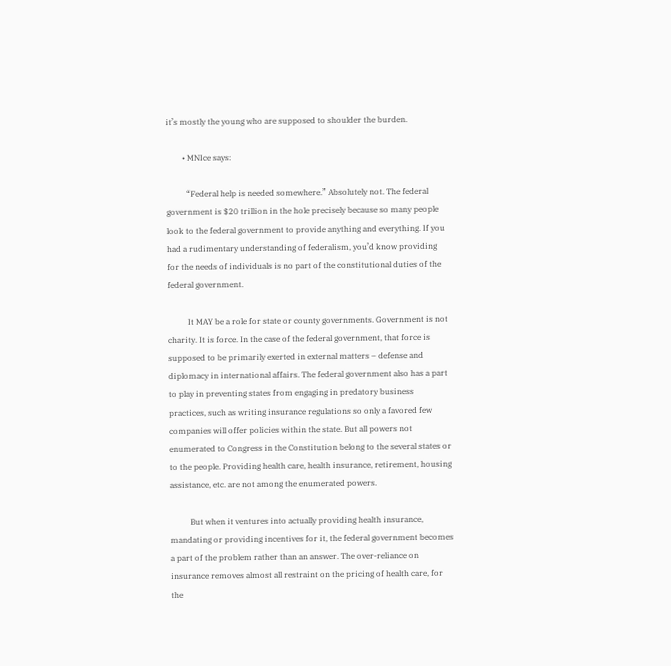it’s mostly the young who are supposed to shoulder the burden.

        • MNIce says:

          “Federal help is needed somewhere.” Absolutely not. The federal government is $20 trillion in the hole precisely because so many people look to the federal government to provide anything and everything. If you had a rudimentary understanding of federalism, you’d know providing for the needs of individuals is no part of the constitutional duties of the federal government.

          It MAY be a role for state or county governments. Government is not charity. It is force. In the case of the federal government, that force is supposed to be primarily exerted in external matters – defense and diplomacy in international affairs. The federal government also has a part to play in preventing states from engaging in predatory business practices, such as writing insurance regulations so only a favored few companies will offer policies within the state. But all powers not enumerated to Congress in the Constitution belong to the several states or to the people. Providing health care, health insurance, retirement, housing assistance, etc. are not among the enumerated powers.

          But when it ventures into actually providing health insurance, mandating or providing incentives for it, the federal government becomes a part of the problem rather than an answer. The over-reliance on insurance removes almost all restraint on the pricing of health care, for the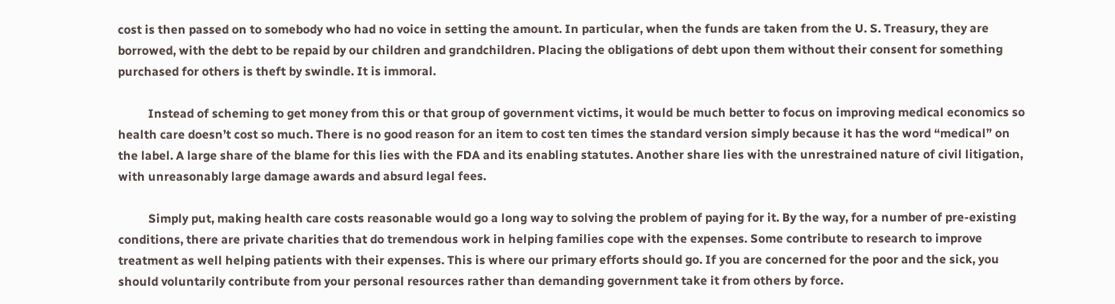cost is then passed on to somebody who had no voice in setting the amount. In particular, when the funds are taken from the U. S. Treasury, they are borrowed, with the debt to be repaid by our children and grandchildren. Placing the obligations of debt upon them without their consent for something purchased for others is theft by swindle. It is immoral.

          Instead of scheming to get money from this or that group of government victims, it would be much better to focus on improving medical economics so health care doesn’t cost so much. There is no good reason for an item to cost ten times the standard version simply because it has the word “medical” on the label. A large share of the blame for this lies with the FDA and its enabling statutes. Another share lies with the unrestrained nature of civil litigation, with unreasonably large damage awards and absurd legal fees.

          Simply put, making health care costs reasonable would go a long way to solving the problem of paying for it. By the way, for a number of pre-existing conditions, there are private charities that do tremendous work in helping families cope with the expenses. Some contribute to research to improve treatment as well helping patients with their expenses. This is where our primary efforts should go. If you are concerned for the poor and the sick, you should voluntarily contribute from your personal resources rather than demanding government take it from others by force.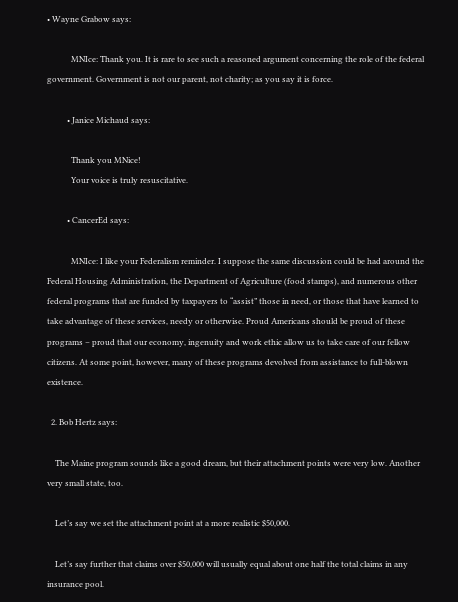• Wayne Grabow says:

            MNIce: Thank you. It is rare to see such a reasoned argument concerning the role of the federal government. Government is not our parent, not charity; as you say it is force.

          • Janice Michaud says:

            Thank you MNice!
            Your voice is truly resuscitative.

          • CancerEd says:

            MNIce: I like your Federalism reminder. I suppose the same discussion could be had around the Federal Housing Administration, the Department of Agriculture (food stamps), and numerous other federal programs that are funded by taxpayers to “assist” those in need, or those that have learned to take advantage of these services, needy or otherwise. Proud Americans should be proud of these programs – proud that our economy, ingenuity and work ethic allow us to take care of our fellow citizens. At some point, however, many of these programs devolved from assistance to full-blown existence.

  2. Bob Hertz says:

    The Maine program sounds like a good dream, but their attachment points were very low. Another very small state, too.

    Let’s say we set the attachment point at a more realistic $50,000.

    Let’s say further that claims over $50,000 will usually equal about one half the total claims in any insurance pool.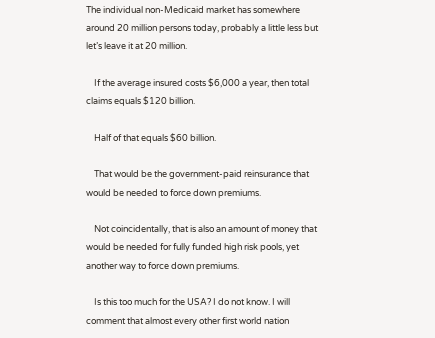The individual non-Medicaid market has somewhere around 20 million persons today, probably a little less but let’s leave it at 20 million.

    If the average insured costs $6,000 a year, then total claims equals $120 billion.

    Half of that equals $60 billion.

    That would be the government-paid reinsurance that would be needed to force down premiums.

    Not coincidentally, that is also an amount of money that would be needed for fully funded high risk pools, yet another way to force down premiums.

    Is this too much for the USA? I do not know. I will comment that almost every other first world nation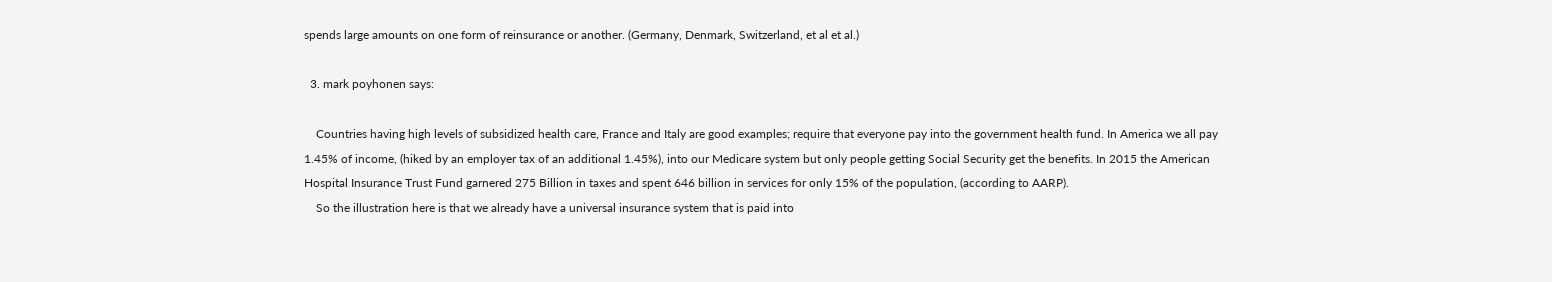spends large amounts on one form of reinsurance or another. (Germany, Denmark, Switzerland, et al et al.)

  3. mark poyhonen says:

    Countries having high levels of subsidized health care, France and Italy are good examples; require that everyone pay into the government health fund. In America we all pay 1.45% of income, (hiked by an employer tax of an additional 1.45%), into our Medicare system but only people getting Social Security get the benefits. In 2015 the American Hospital Insurance Trust Fund garnered 275 Billion in taxes and spent 646 billion in services for only 15% of the population, (according to AARP).
    So the illustration here is that we already have a universal insurance system that is paid into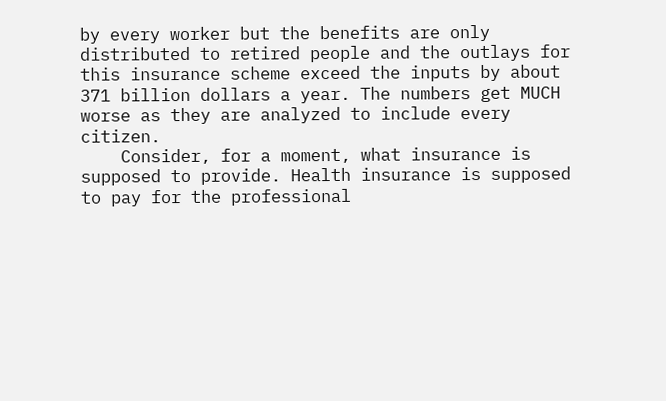by every worker but the benefits are only distributed to retired people and the outlays for this insurance scheme exceed the inputs by about 371 billion dollars a year. The numbers get MUCH worse as they are analyzed to include every citizen.
    Consider, for a moment, what insurance is supposed to provide. Health insurance is supposed to pay for the professional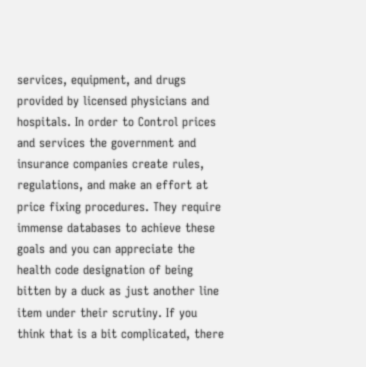services, equipment, and drugs provided by licensed physicians and hospitals. In order to Control prices and services the government and insurance companies create rules, regulations, and make an effort at price fixing procedures. They require immense databases to achieve these goals and you can appreciate the health code designation of being bitten by a duck as just another line item under their scrutiny. If you think that is a bit complicated, there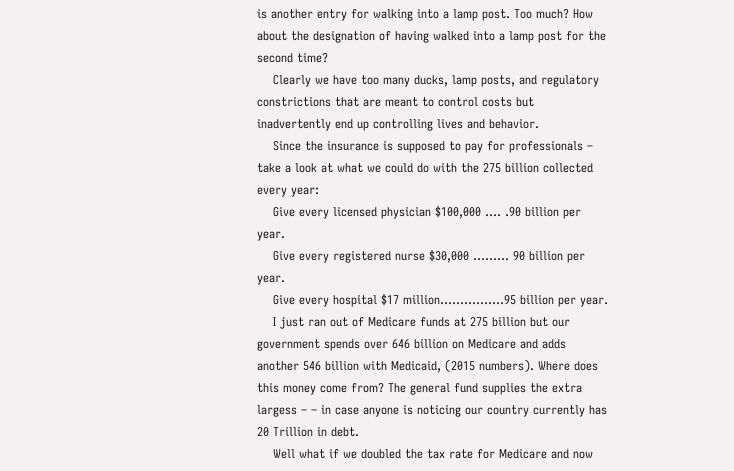is another entry for walking into a lamp post. Too much? How about the designation of having walked into a lamp post for the second time?
    Clearly we have too many ducks, lamp posts, and regulatory constrictions that are meant to control costs but inadvertently end up controlling lives and behavior.
    Since the insurance is supposed to pay for professionals – take a look at what we could do with the 275 billion collected every year:
    Give every licensed physician $100,000 …. .90 billion per year.
    Give every registered nurse $30,000 ……… 90 billion per year.
    Give every hospital $17 million………….…95 billion per year.
    I just ran out of Medicare funds at 275 billion but our government spends over 646 billion on Medicare and adds another 546 billion with Medicaid, (2015 numbers). Where does this money come from? The general fund supplies the extra largess – – in case anyone is noticing our country currently has 20 Trillion in debt.
    Well what if we doubled the tax rate for Medicare and now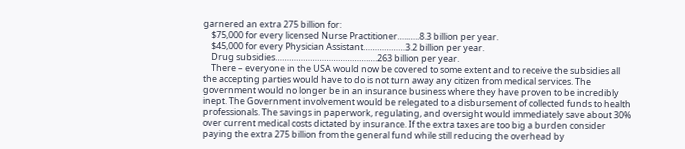garnered an extra 275 billion for:
    $75,000 for every licensed Nurse Practitioner…..…..8.3 billion per year.
    $45,000 for every Physician Assistant………………3.2 billion per year.
    Drug subsidies………………………………….….263 billion per year.
    There – everyone in the USA would now be covered to some extent and to receive the subsidies all the accepting parties would have to do is not turn away any citizen from medical services. The government would no longer be in an insurance business where they have proven to be incredibly inept. The Government involvement would be relegated to a disbursement of collected funds to health professionals. The savings in paperwork, regulating, and oversight would immediately save about 30% over current medical costs dictated by insurance. If the extra taxes are too big a burden consider paying the extra 275 billion from the general fund while still reducing the overhead by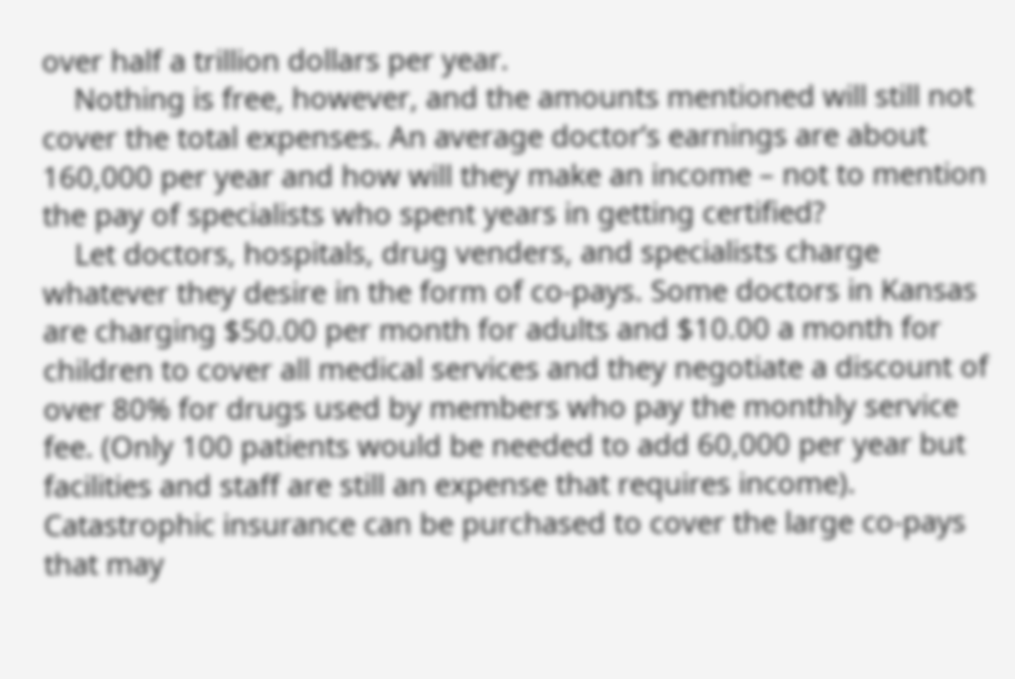over half a trillion dollars per year.
    Nothing is free, however, and the amounts mentioned will still not cover the total expenses. An average doctor’s earnings are about 160,000 per year and how will they make an income – not to mention the pay of specialists who spent years in getting certified?
    Let doctors, hospitals, drug venders, and specialists charge whatever they desire in the form of co-pays. Some doctors in Kansas are charging $50.00 per month for adults and $10.00 a month for children to cover all medical services and they negotiate a discount of over 80% for drugs used by members who pay the monthly service fee. (Only 100 patients would be needed to add 60,000 per year but facilities and staff are still an expense that requires income). Catastrophic insurance can be purchased to cover the large co-pays that may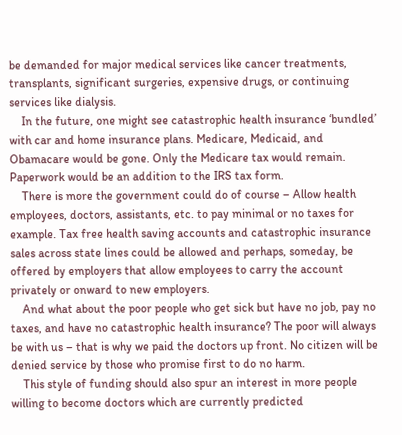be demanded for major medical services like cancer treatments, transplants, significant surgeries, expensive drugs, or continuing services like dialysis.
    In the future, one might see catastrophic health insurance ‘bundled’ with car and home insurance plans. Medicare, Medicaid, and Obamacare would be gone. Only the Medicare tax would remain. Paperwork would be an addition to the IRS tax form.
    There is more the government could do of course – Allow health employees, doctors, assistants, etc. to pay minimal or no taxes for example. Tax free health saving accounts and catastrophic insurance sales across state lines could be allowed and perhaps, someday, be offered by employers that allow employees to carry the account privately or onward to new employers.
    And what about the poor people who get sick but have no job, pay no taxes, and have no catastrophic health insurance? The poor will always be with us – that is why we paid the doctors up front. No citizen will be denied service by those who promise first to do no harm.
    This style of funding should also spur an interest in more people willing to become doctors which are currently predicted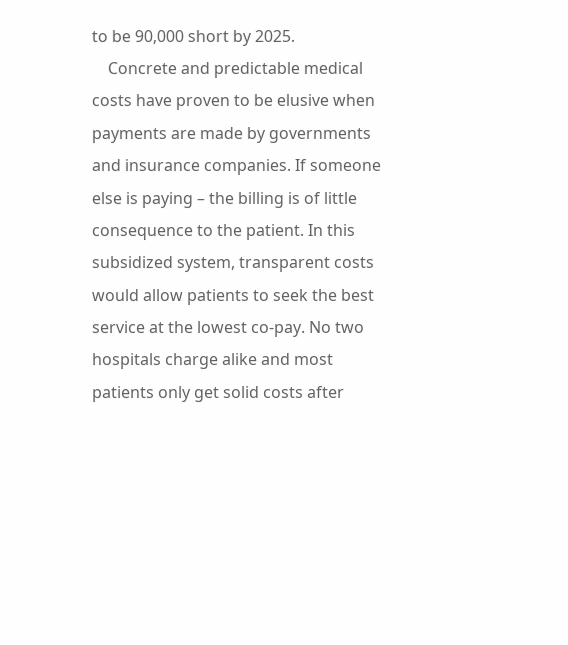to be 90,000 short by 2025.
    Concrete and predictable medical costs have proven to be elusive when payments are made by governments and insurance companies. If someone else is paying – the billing is of little consequence to the patient. In this subsidized system, transparent costs would allow patients to seek the best service at the lowest co-pay. No two hospitals charge alike and most patients only get solid costs after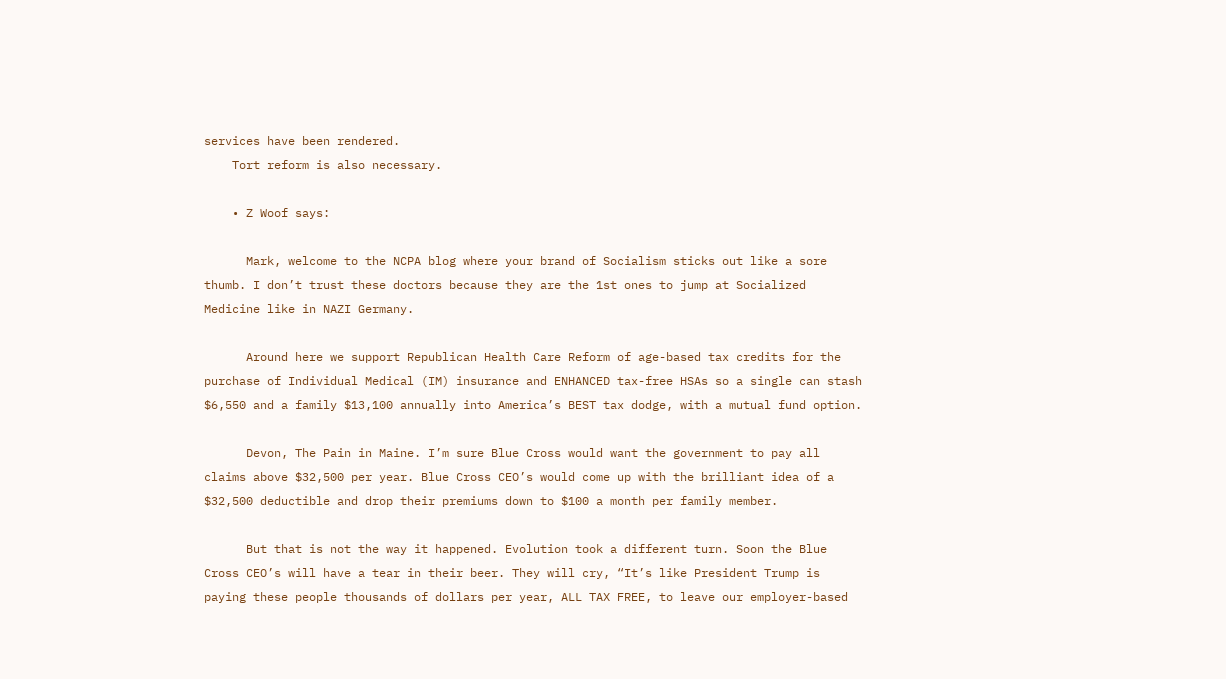services have been rendered.
    Tort reform is also necessary.

    • Z Woof says:

      Mark, welcome to the NCPA blog where your brand of Socialism sticks out like a sore thumb. I don’t trust these doctors because they are the 1st ones to jump at Socialized Medicine like in NAZI Germany.

      Around here we support Republican Health Care Reform of age-based tax credits for the purchase of Individual Medical (IM) insurance and ENHANCED tax-free HSAs so a single can stash $6,550 and a family $13,100 annually into America’s BEST tax dodge, with a mutual fund option.

      Devon, The Pain in Maine. I’m sure Blue Cross would want the government to pay all claims above $32,500 per year. Blue Cross CEO’s would come up with the brilliant idea of a $32,500 deductible and drop their premiums down to $100 a month per family member.

      But that is not the way it happened. Evolution took a different turn. Soon the Blue Cross CEO’s will have a tear in their beer. They will cry, “It’s like President Trump is paying these people thousands of dollars per year, ALL TAX FREE, to leave our employer-based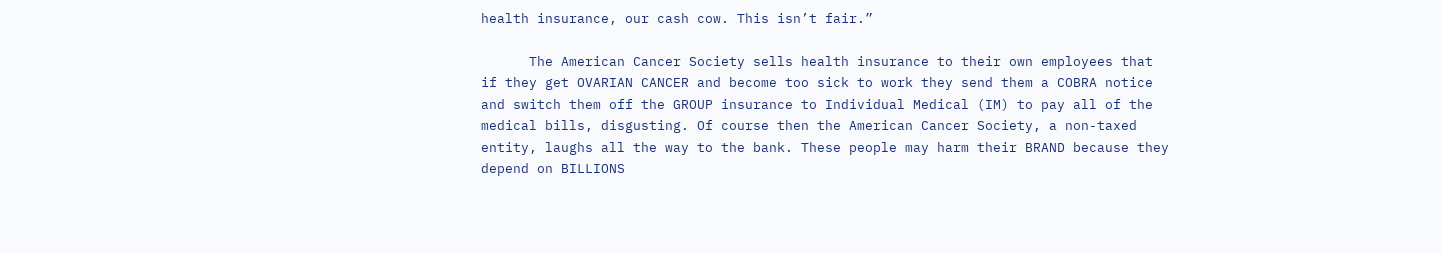health insurance, our cash cow. This isn’t fair.”

      The American Cancer Society sells health insurance to their own employees that if they get OVARIAN CANCER and become too sick to work they send them a COBRA notice and switch them off the GROUP insurance to Individual Medical (IM) to pay all of the medical bills, disgusting. Of course then the American Cancer Society, a non-taxed entity, laughs all the way to the bank. These people may harm their BRAND because they depend on BILLIONS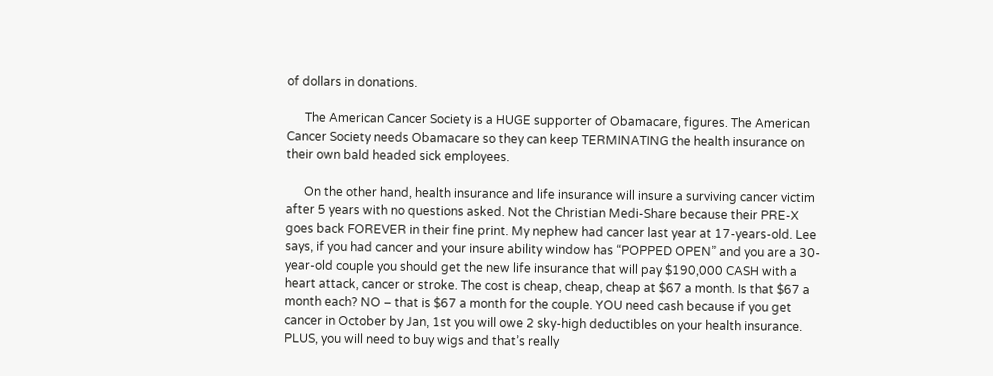of dollars in donations.

      The American Cancer Society is a HUGE supporter of Obamacare, figures. The American Cancer Society needs Obamacare so they can keep TERMINATING the health insurance on their own bald headed sick employees.

      On the other hand, health insurance and life insurance will insure a surviving cancer victim after 5 years with no questions asked. Not the Christian Medi-Share because their PRE-X goes back FOREVER in their fine print. My nephew had cancer last year at 17-years-old. Lee says, if you had cancer and your insure ability window has “POPPED OPEN” and you are a 30-year-old couple you should get the new life insurance that will pay $190,000 CASH with a heart attack, cancer or stroke. The cost is cheap, cheap, cheap at $67 a month. Is that $67 a month each? NO – that is $67 a month for the couple. YOU need cash because if you get cancer in October by Jan, 1st you will owe 2 sky-high deductibles on your health insurance. PLUS, you will need to buy wigs and that’s really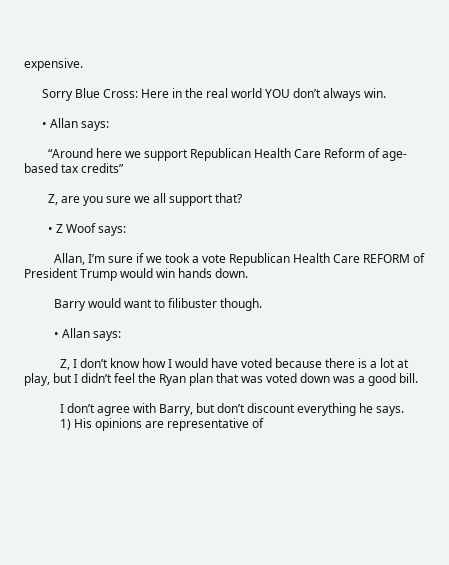expensive.

      Sorry Blue Cross: Here in the real world YOU don’t always win.

      • Allan says:

        “Around here we support Republican Health Care Reform of age-based tax credits”

        Z, are you sure we all support that?

        • Z Woof says:

          Allan, I’m sure if we took a vote Republican Health Care REFORM of President Trump would win hands down.

          Barry would want to filibuster though.

          • Allan says:

            Z, I don’t know how I would have voted because there is a lot at play, but I didn’t feel the Ryan plan that was voted down was a good bill.

            I don’t agree with Barry, but don’t discount everything he says.
            1) His opinions are representative of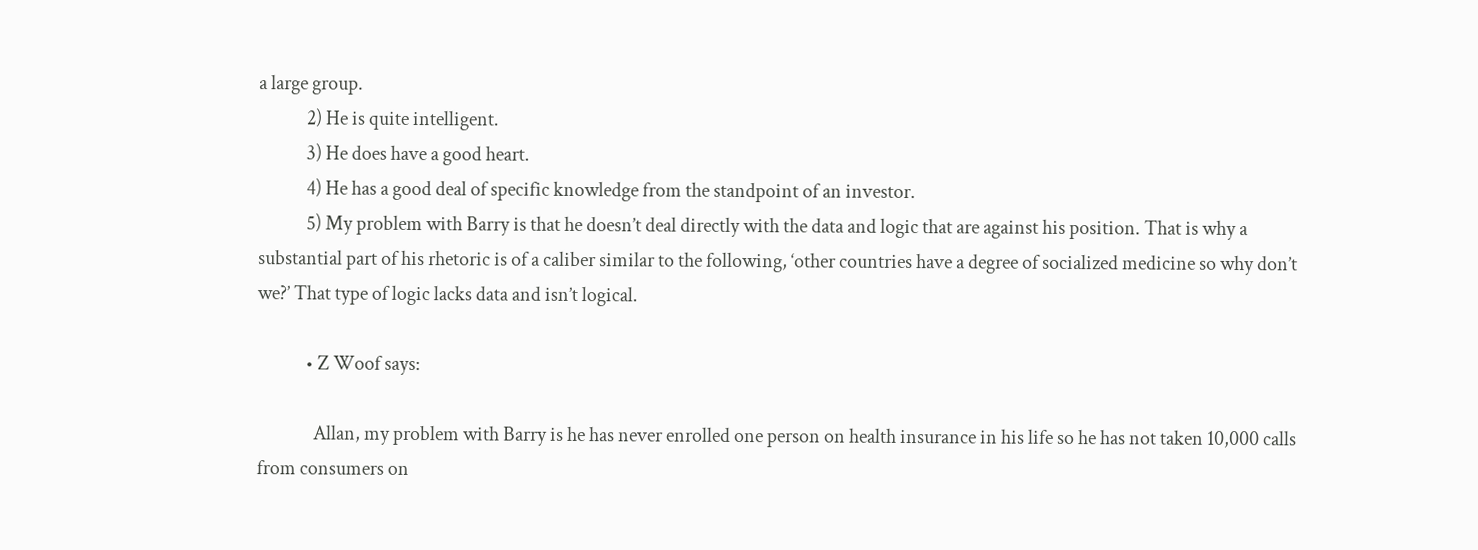a large group.
            2) He is quite intelligent.
            3) He does have a good heart.
            4) He has a good deal of specific knowledge from the standpoint of an investor.
            5) My problem with Barry is that he doesn’t deal directly with the data and logic that are against his position. That is why a substantial part of his rhetoric is of a caliber similar to the following, ‘other countries have a degree of socialized medicine so why don’t we?’ That type of logic lacks data and isn’t logical.

            • Z Woof says:

              Allan, my problem with Barry is he has never enrolled one person on health insurance in his life so he has not taken 10,000 calls from consumers on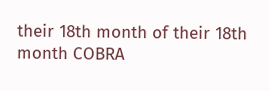their 18th month of their 18th month COBRA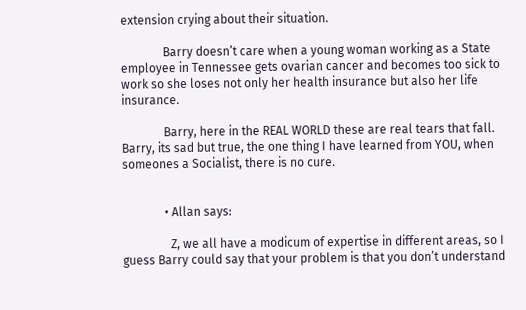extension crying about their situation.

              Barry doesn’t care when a young woman working as a State employee in Tennessee gets ovarian cancer and becomes too sick to work so she loses not only her health insurance but also her life insurance.

              Barry, here in the REAL WORLD these are real tears that fall. Barry, its sad but true, the one thing I have learned from YOU, when someones a Socialist, there is no cure.


              • Allan says:

                Z, we all have a modicum of expertise in different areas, so I guess Barry could say that your problem is that you don’t understand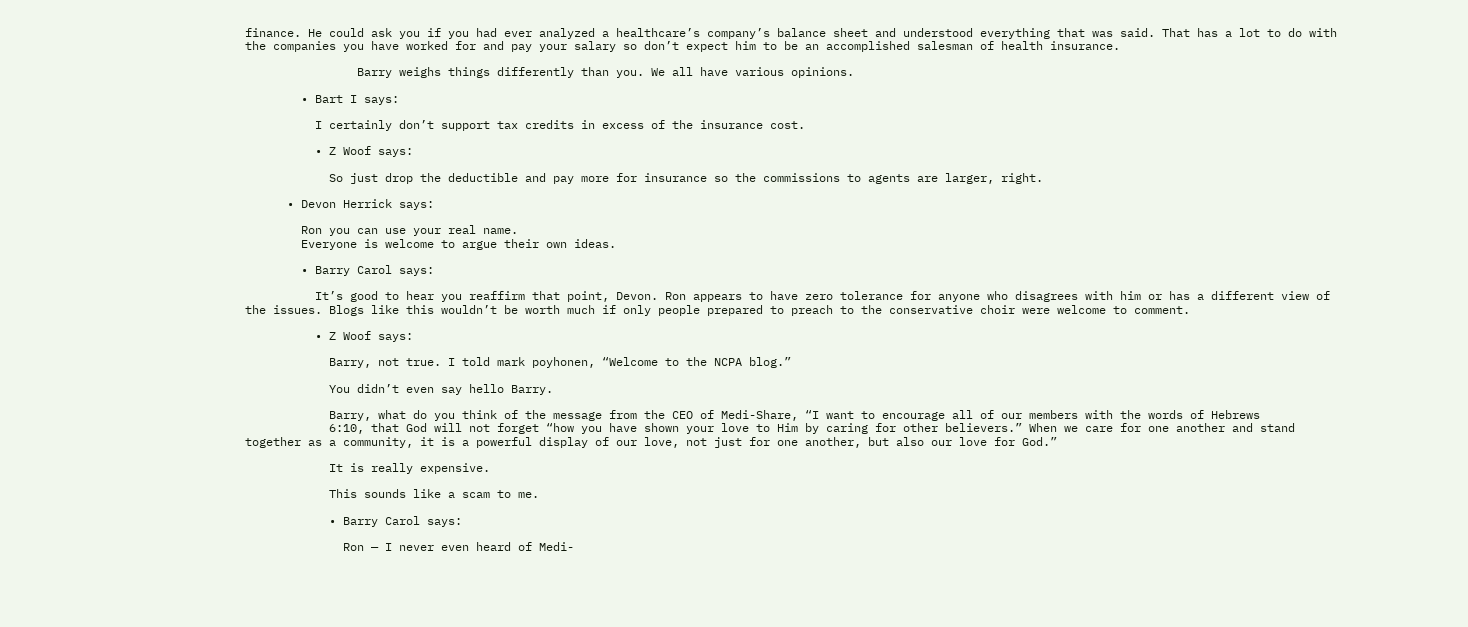finance. He could ask you if you had ever analyzed a healthcare’s company’s balance sheet and understood everything that was said. That has a lot to do with the companies you have worked for and pay your salary so don’t expect him to be an accomplished salesman of health insurance.

                Barry weighs things differently than you. We all have various opinions.

        • Bart I says:

          I certainly don’t support tax credits in excess of the insurance cost.

          • Z Woof says:

            So just drop the deductible and pay more for insurance so the commissions to agents are larger, right.

      • Devon Herrick says:

        Ron you can use your real name.
        Everyone is welcome to argue their own ideas.

        • Barry Carol says:

          It’s good to hear you reaffirm that point, Devon. Ron appears to have zero tolerance for anyone who disagrees with him or has a different view of the issues. Blogs like this wouldn’t be worth much if only people prepared to preach to the conservative choir were welcome to comment.

          • Z Woof says:

            Barry, not true. I told mark poyhonen, “Welcome to the NCPA blog.”

            You didn’t even say hello Barry.

            Barry, what do you think of the message from the CEO of Medi-Share, “I want to encourage all of our members with the words of Hebrews
            6:10, that God will not forget “how you have shown your love to Him by caring for other believers.” When we care for one another and stand together as a community, it is a powerful display of our love, not just for one another, but also our love for God.”

            It is really expensive.

            This sounds like a scam to me.

            • Barry Carol says:

              Ron — I never even heard of Medi-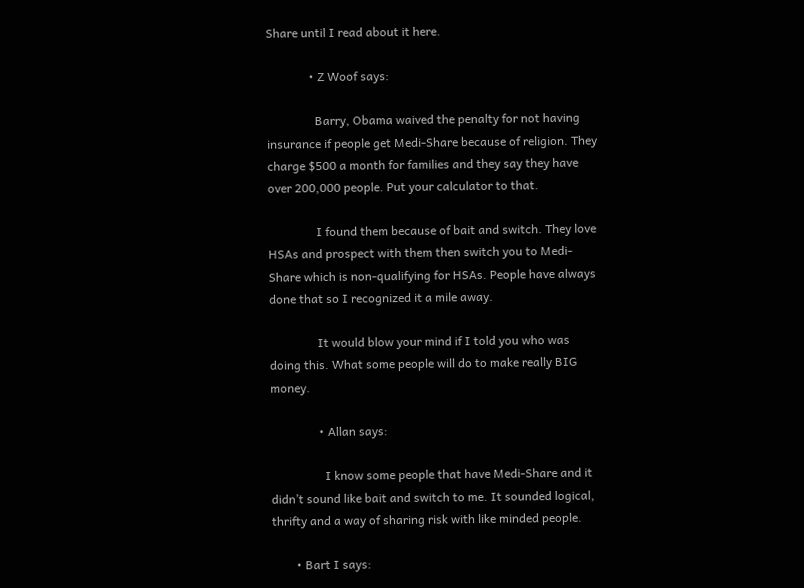Share until I read about it here.

              • Z Woof says:

                Barry, Obama waived the penalty for not having insurance if people get Medi-Share because of religion. They charge $500 a month for families and they say they have over 200,000 people. Put your calculator to that.

                I found them because of bait and switch. They love HSAs and prospect with them then switch you to Medi-Share which is non-qualifying for HSAs. People have always done that so I recognized it a mile away.

                It would blow your mind if I told you who was doing this. What some people will do to make really BIG money.

                • Allan says:

                  I know some people that have Medi-Share and it didn’t sound like bait and switch to me. It sounded logical, thrifty and a way of sharing risk with like minded people.

        • Bart I says: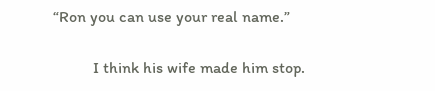“Ron you can use your real name.”

          I think his wife made him stop.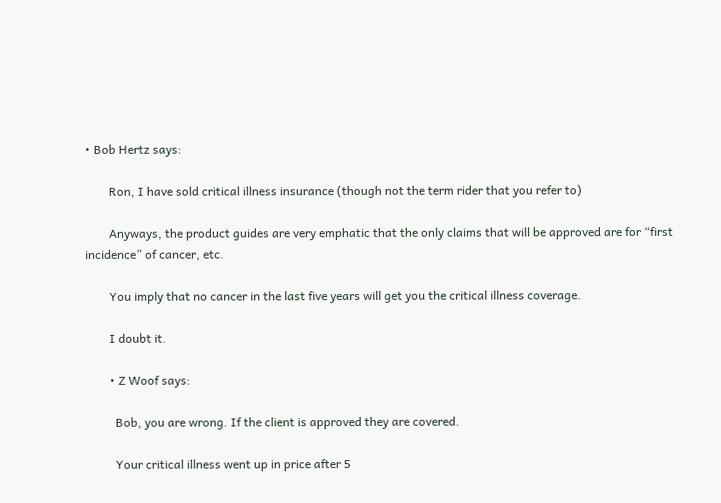• Bob Hertz says:

        Ron, I have sold critical illness insurance (though not the term rider that you refer to)

        Anyways, the product guides are very emphatic that the only claims that will be approved are for “first incidence” of cancer, etc.

        You imply that no cancer in the last five years will get you the critical illness coverage.

        I doubt it.

        • Z Woof says:

          Bob, you are wrong. If the client is approved they are covered.

          Your critical illness went up in price after 5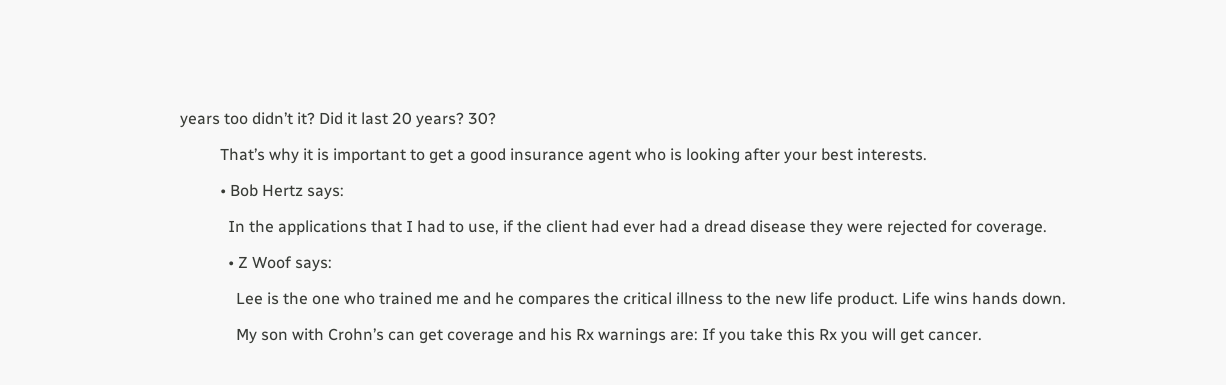years too didn’t it? Did it last 20 years? 30?

          That’s why it is important to get a good insurance agent who is looking after your best interests.

          • Bob Hertz says:

            In the applications that I had to use, if the client had ever had a dread disease they were rejected for coverage.

            • Z Woof says:

              Lee is the one who trained me and he compares the critical illness to the new life product. Life wins hands down.

              My son with Crohn’s can get coverage and his Rx warnings are: If you take this Rx you will get cancer.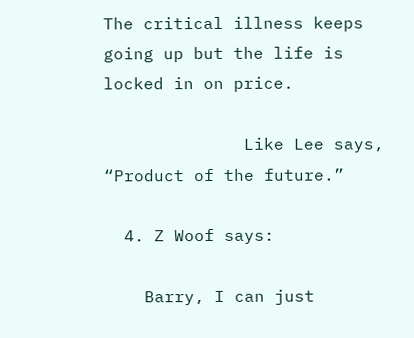The critical illness keeps going up but the life is locked in on price.

              Like Lee says, “Product of the future.”

  4. Z Woof says:

    Barry, I can just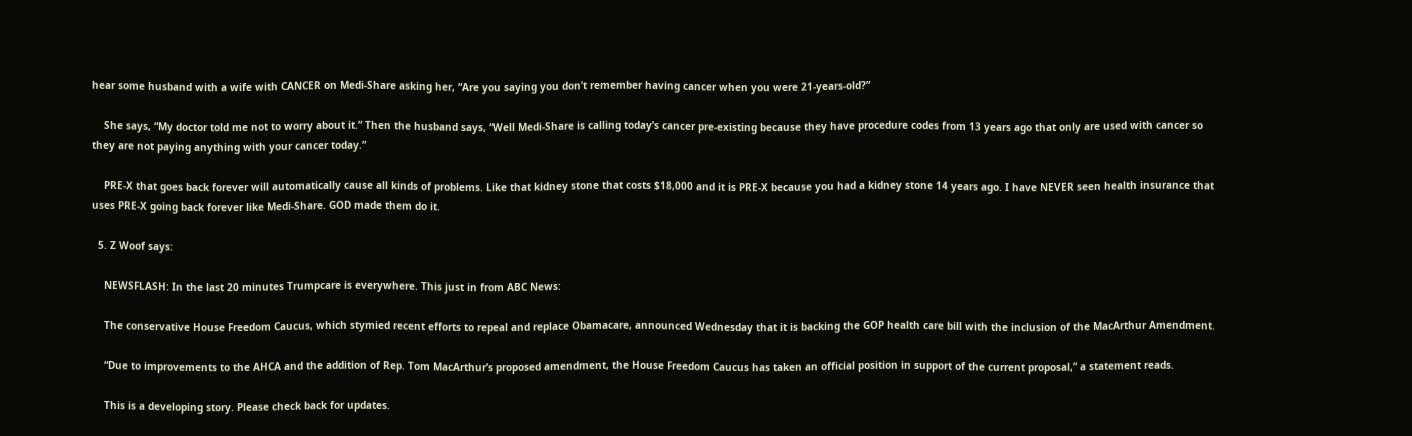hear some husband with a wife with CANCER on Medi-Share asking her, “Are you saying you don’t remember having cancer when you were 21-years-old?”

    She says, “My doctor told me not to worry about it.” Then the husband says, “Well Medi-Share is calling today’s cancer pre-existing because they have procedure codes from 13 years ago that only are used with cancer so they are not paying anything with your cancer today.”

    PRE-X that goes back forever will automatically cause all kinds of problems. Like that kidney stone that costs $18,000 and it is PRE-X because you had a kidney stone 14 years ago. I have NEVER seen health insurance that uses PRE-X going back forever like Medi-Share. GOD made them do it.

  5. Z Woof says:

    NEWSFLASH: In the last 20 minutes Trumpcare is everywhere. This just in from ABC News:

    The conservative House Freedom Caucus, which stymied recent efforts to repeal and replace Obamacare, announced Wednesday that it is backing the GOP health care bill with the inclusion of the MacArthur Amendment.

    “Due to improvements to the AHCA and the addition of Rep. Tom MacArthur’s proposed amendment, the House Freedom Caucus has taken an official position in support of the current proposal,” a statement reads.

    This is a developing story. Please check back for updates.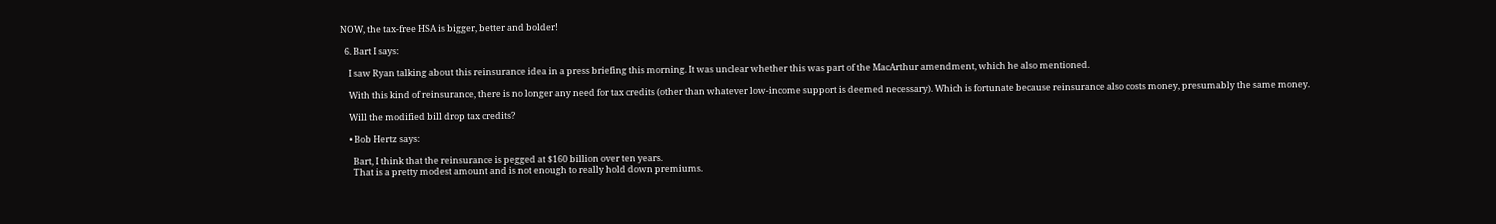NOW, the tax-free HSA is bigger, better and bolder!

  6. Bart I says:

    I saw Ryan talking about this reinsurance idea in a press briefing this morning. It was unclear whether this was part of the MacArthur amendment, which he also mentioned.

    With this kind of reinsurance, there is no longer any need for tax credits (other than whatever low-income support is deemed necessary). Which is fortunate because reinsurance also costs money, presumably the same money.

    Will the modified bill drop tax credits?

    • Bob Hertz says:

      Bart, I think that the reinsurance is pegged at $160 billion over ten years.
      That is a pretty modest amount and is not enough to really hold down premiums.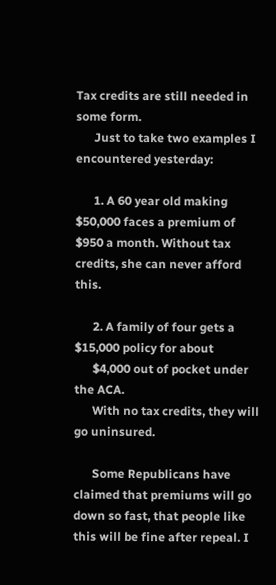Tax credits are still needed in some form.
      Just to take two examples I encountered yesterday:

      1. A 60 year old making $50,000 faces a premium of $950 a month. Without tax credits, she can never afford this.

      2. A family of four gets a $15,000 policy for about
      $4,000 out of pocket under the ACA.
      With no tax credits, they will go uninsured.

      Some Republicans have claimed that premiums will go down so fast, that people like this will be fine after repeal. I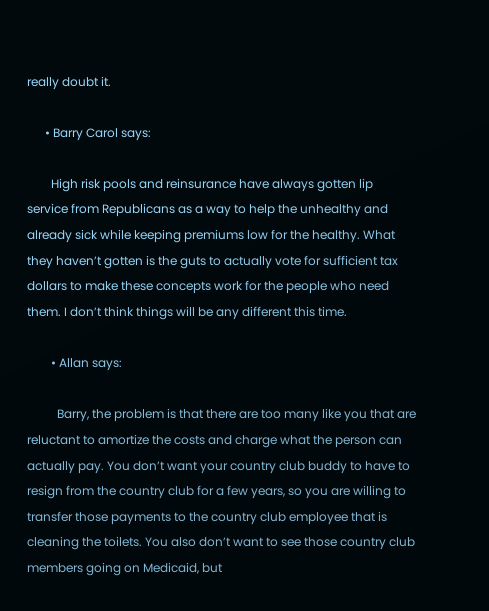really doubt it.

      • Barry Carol says:

        High risk pools and reinsurance have always gotten lip service from Republicans as a way to help the unhealthy and already sick while keeping premiums low for the healthy. What they haven’t gotten is the guts to actually vote for sufficient tax dollars to make these concepts work for the people who need them. I don’t think things will be any different this time.

        • Allan says:

          Barry, the problem is that there are too many like you that are reluctant to amortize the costs and charge what the person can actually pay. You don’t want your country club buddy to have to resign from the country club for a few years, so you are willing to transfer those payments to the country club employee that is cleaning the toilets. You also don’t want to see those country club members going on Medicaid, but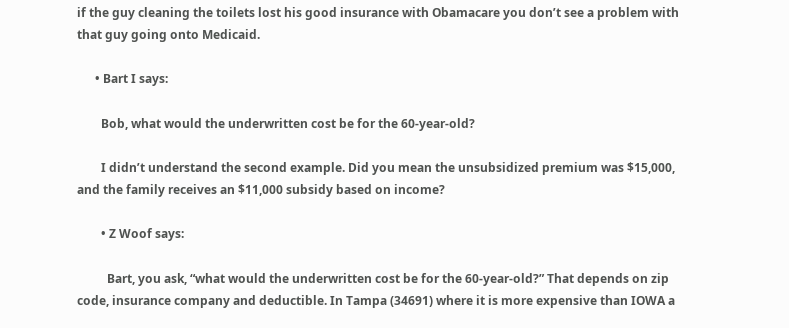if the guy cleaning the toilets lost his good insurance with Obamacare you don’t see a problem with that guy going onto Medicaid.

      • Bart I says:

        Bob, what would the underwritten cost be for the 60-year-old?

        I didn’t understand the second example. Did you mean the unsubsidized premium was $15,000, and the family receives an $11,000 subsidy based on income?

        • Z Woof says:

          Bart, you ask, “what would the underwritten cost be for the 60-year-old?” That depends on zip code, insurance company and deductible. In Tampa (34691) where it is more expensive than IOWA a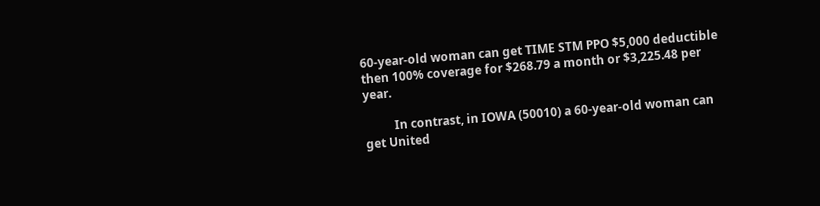60-year-old woman can get TIME STM PPO $5,000 deductible then 100% coverage for $268.79 a month or $3,225.48 per year.

          In contrast, in IOWA (50010) a 60-year-old woman can get United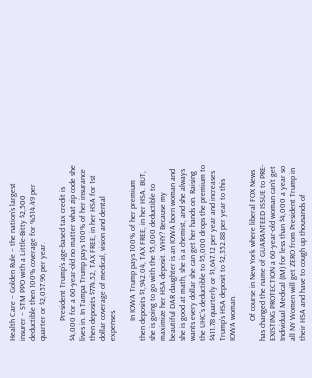Health Care – Golden Rule – the nation’s largest insurer – STM PPO with a Little-Bitty $2,500 deductible then 100% coverage for %514.49 per quarter or $2,057.96 per year.

          President Trump’s age-based tax credit is $4,000 for a 60-year-old no matter what zip code she lives in. In Tampa Trump pays 100% of her insurance then deposits $774.52, TAX FREE, in her HSA for 1st dollar coverage of medical, vision and dental expenses.

          In IOWA Trump pays 100% of her premium then deposits $1,942.04, TAX FREE, in her HSA. BUT, she is going to go with the $5,000 deductible to maximize her HSA deposit. WHY? Because my beautiful DAR daughter is an IOWA born woman and she is good at math, she is a chemist, and she always wants every dollar she can get her hands on. Raising the UHC’s deductible to $5,000 drops the premium to $411.78 quarterly or $1,647.12 per year and increases Trump’s HSA deposit to $2,352.88 per year to this IOWA woman.

          Of course in New York where liberal FOX News has changed the name of GUARANTEED ISSUE to PRE-EXISTING PROTECTION a 60-year-old woman can’t get Individual Medical (IM) for less than $4,000 a year so all NY Women will get ZERO from President Trump in their HSA and have to cough up thousands of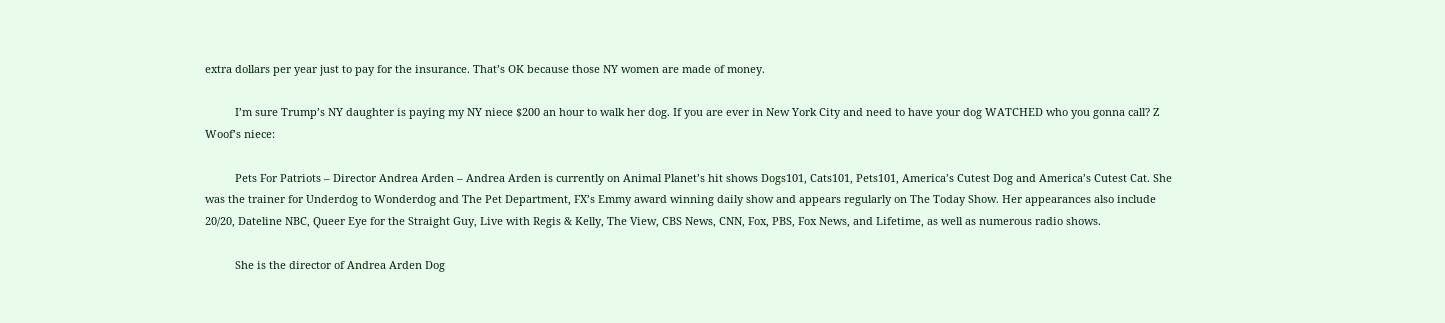extra dollars per year just to pay for the insurance. That’s OK because those NY women are made of money.

          I’m sure Trump’s NY daughter is paying my NY niece $200 an hour to walk her dog. If you are ever in New York City and need to have your dog WATCHED who you gonna call? Z Woof’s niece:

          Pets For Patriots – Director Andrea Arden – Andrea Arden is currently on Animal Planet’s hit shows Dogs101, Cats101, Pets101, America’s Cutest Dog and America’s Cutest Cat. She was the trainer for Underdog to Wonderdog and The Pet Department, FX’s Emmy award winning daily show and appears regularly on The Today Show. Her appearances also include 20/20, Dateline NBC, Queer Eye for the Straight Guy, Live with Regis & Kelly, The View, CBS News, CNN, Fox, PBS, Fox News, and Lifetime, as well as numerous radio shows.

          She is the director of Andrea Arden Dog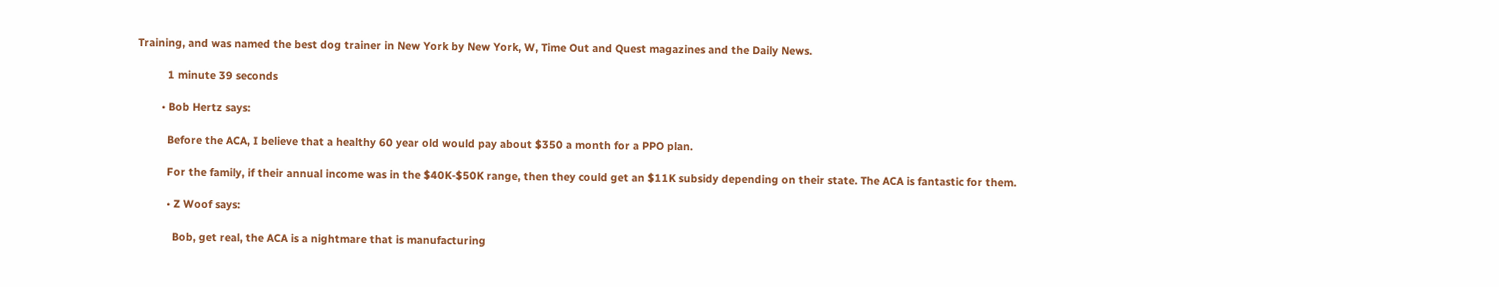Training, and was named the best dog trainer in New York by New York, W, Time Out and Quest magazines and the Daily News.

          1 minute 39 seconds

        • Bob Hertz says:

          Before the ACA, I believe that a healthy 60 year old would pay about $350 a month for a PPO plan.

          For the family, if their annual income was in the $40K-$50K range, then they could get an $11K subsidy depending on their state. The ACA is fantastic for them.

          • Z Woof says:

            Bob, get real, the ACA is a nightmare that is manufacturing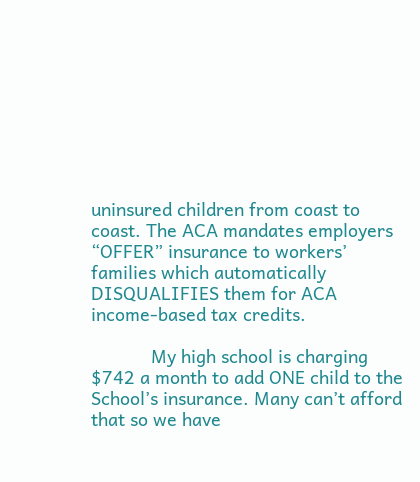uninsured children from coast to coast. The ACA mandates employers “OFFER” insurance to workers’ families which automatically DISQUALIFIES them for ACA income-based tax credits.

            My high school is charging $742 a month to add ONE child to the School’s insurance. Many can’t afford that so we have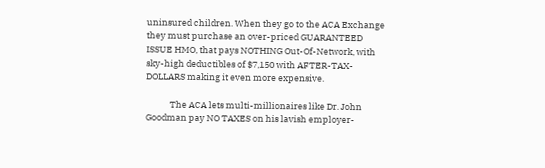uninsured children. When they go to the ACA Exchange they must purchase an over-priced GUARANTEED ISSUE HMO, that pays NOTHING Out-Of-Network, with sky-high deductibles of $7,150 with AFTER-TAX-DOLLARS making it even more expensive.

            The ACA lets multi-millionaires like Dr. John Goodman pay NO TAXES on his lavish employer-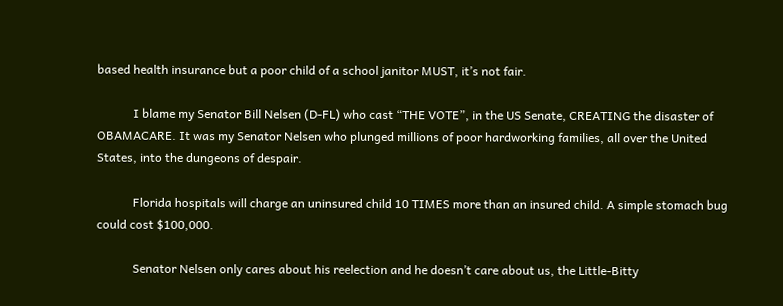based health insurance but a poor child of a school janitor MUST, it’s not fair.

            I blame my Senator Bill Nelsen (D-FL) who cast “THE VOTE”, in the US Senate, CREATING the disaster of OBAMACARE. It was my Senator Nelsen who plunged millions of poor hardworking families, all over the United States, into the dungeons of despair.

            Florida hospitals will charge an uninsured child 10 TIMES more than an insured child. A simple stomach bug could cost $100,000.

            Senator Nelsen only cares about his reelection and he doesn’t care about us, the Little-Bitty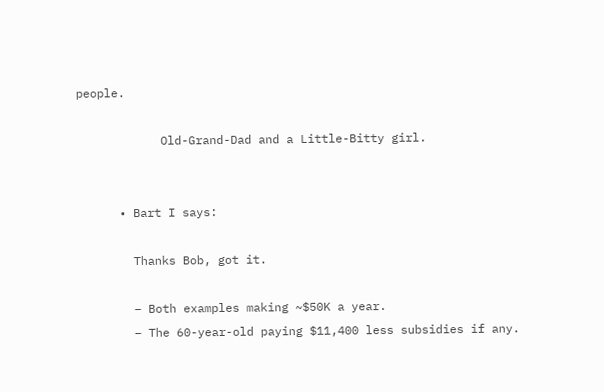people.

            Old-Grand-Dad and a Little-Bitty girl.


      • Bart I says:

        Thanks Bob, got it.

        – Both examples making ~$50K a year.
        – The 60-year-old paying $11,400 less subsidies if any.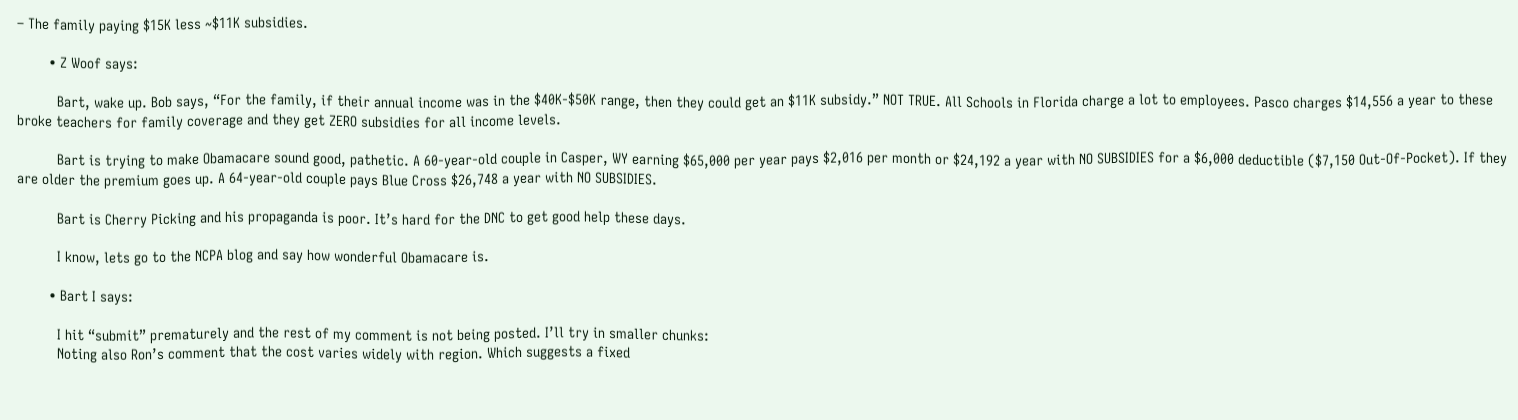– The family paying $15K less ~$11K subsidies.

        • Z Woof says:

          Bart, wake up. Bob says, “For the family, if their annual income was in the $40K-$50K range, then they could get an $11K subsidy.” NOT TRUE. All Schools in Florida charge a lot to employees. Pasco charges $14,556 a year to these broke teachers for family coverage and they get ZERO subsidies for all income levels.

          Bart is trying to make Obamacare sound good, pathetic. A 60-year-old couple in Casper, WY earning $65,000 per year pays $2,016 per month or $24,192 a year with NO SUBSIDIES for a $6,000 deductible ($7,150 Out-Of-Pocket). If they are older the premium goes up. A 64-year-old couple pays Blue Cross $26,748 a year with NO SUBSIDIES.

          Bart is Cherry Picking and his propaganda is poor. It’s hard for the DNC to get good help these days.

          I know, lets go to the NCPA blog and say how wonderful Obamacare is.

        • Bart I says:

          I hit “submit” prematurely and the rest of my comment is not being posted. I’ll try in smaller chunks:
          Noting also Ron’s comment that the cost varies widely with region. Which suggests a fixed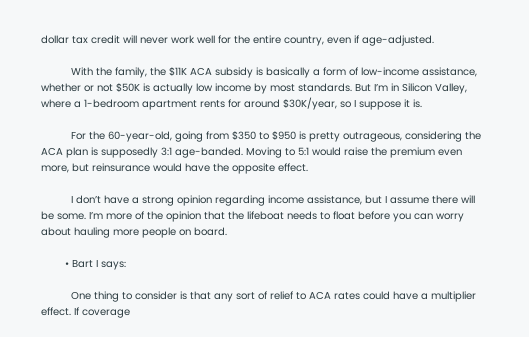dollar tax credit will never work well for the entire country, even if age-adjusted.

          With the family, the $11K ACA subsidy is basically a form of low-income assistance, whether or not $50K is actually low income by most standards. But I’m in Silicon Valley, where a 1-bedroom apartment rents for around $30K/year, so I suppose it is.

          For the 60-year-old, going from $350 to $950 is pretty outrageous, considering the ACA plan is supposedly 3:1 age-banded. Moving to 5:1 would raise the premium even more, but reinsurance would have the opposite effect.

          I don’t have a strong opinion regarding income assistance, but I assume there will be some. I’m more of the opinion that the lifeboat needs to float before you can worry about hauling more people on board.

        • Bart I says:

          One thing to consider is that any sort of relief to ACA rates could have a multiplier effect. If coverage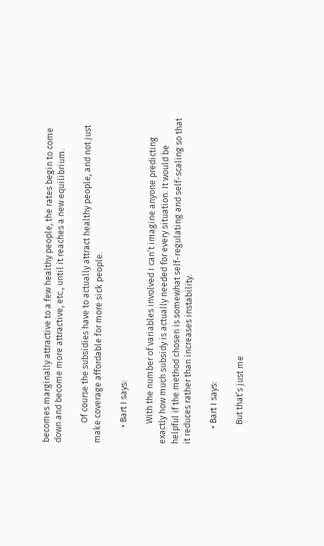becomes marginally attractive to a few healthy people, the rates begin to come down and become more attractive, etc., until it reaches a new equilibrium.

          Of course the subsidies have to actually attract healthy people, and not just make coverage affordable for more sick people.

        • Bart I says:

          With the number of variables involved I can’t imagine anyone predicting exactly how much subsidy is actually needed for every situation. It would be helpful if the method chosen is somewhat self-regulating and self-scaling so that it reduces rather than increases instability.

        • Bart I says:

          But that’s just me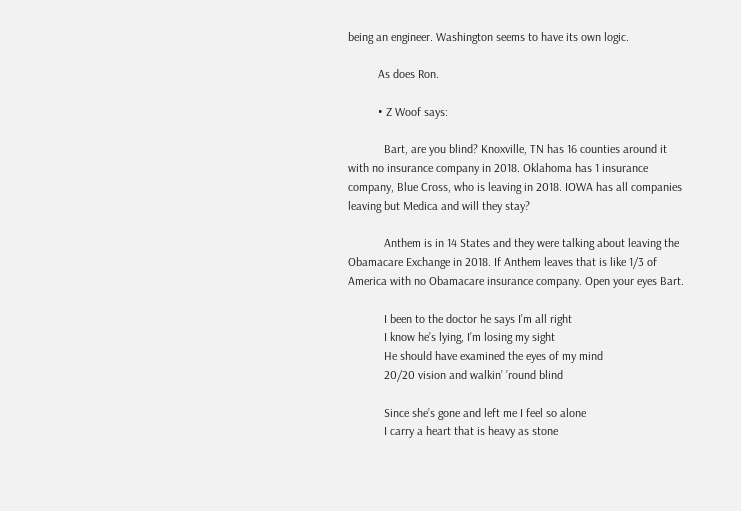being an engineer. Washington seems to have its own logic.

          As does Ron.

          • Z Woof says:

            Bart, are you blind? Knoxville, TN has 16 counties around it with no insurance company in 2018. Oklahoma has 1 insurance company, Blue Cross, who is leaving in 2018. IOWA has all companies leaving but Medica and will they stay?

            Anthem is in 14 States and they were talking about leaving the Obamacare Exchange in 2018. If Anthem leaves that is like 1/3 of America with no Obamacare insurance company. Open your eyes Bart.

            I been to the doctor he says I’m all right
            I know he’s lying, I’m losing my sight
            He should have examined the eyes of my mind
            20/20 vision and walkin’ ’round blind

            Since she’s gone and left me I feel so alone
            I carry a heart that is heavy as stone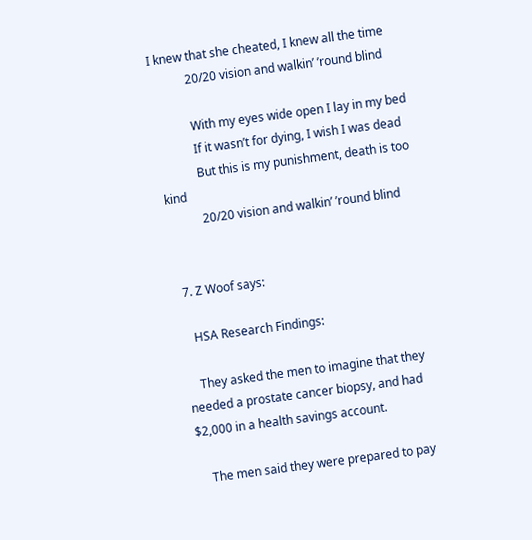I knew that she cheated, I knew all the time
            20/20 vision and walkin’ ’round blind

            With my eyes wide open I lay in my bed
            If it wasn’t for dying, I wish I was dead
            But this is my punishment, death is too kind
            20/20 vision and walkin’ ’round blind


  7. Z Woof says:

    HSA Research Findings:

    They asked the men to imagine that they needed a prostate cancer biopsy, and had $2,000 in a health savings account.

    The men said they were prepared to pay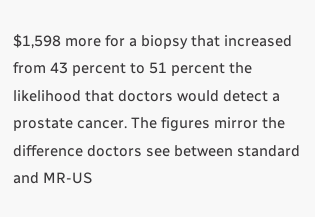$1,598 more for a biopsy that increased from 43 percent to 51 percent the likelihood that doctors would detect a prostate cancer. The figures mirror the difference doctors see between standard and MR-US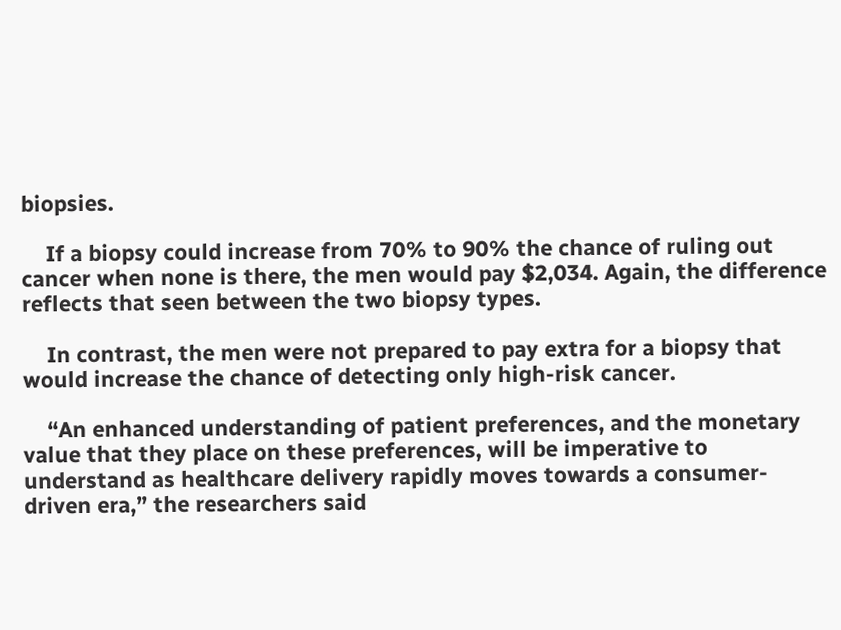biopsies.

    If a biopsy could increase from 70% to 90% the chance of ruling out cancer when none is there, the men would pay $2,034. Again, the difference reflects that seen between the two biopsy types.

    In contrast, the men were not prepared to pay extra for a biopsy that would increase the chance of detecting only high-risk cancer.

    “An enhanced understanding of patient preferences, and the monetary value that they place on these preferences, will be imperative to understand as healthcare delivery rapidly moves towards a consumer-driven era,” the researchers said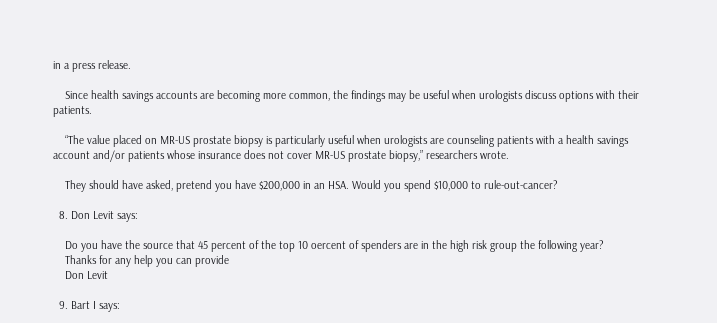in a press release.

    Since health savings accounts are becoming more common, the findings may be useful when urologists discuss options with their patients.

    “The value placed on MR-US prostate biopsy is particularly useful when urologists are counseling patients with a health savings account and/or patients whose insurance does not cover MR-US prostate biopsy,” researchers wrote.

    They should have asked, pretend you have $200,000 in an HSA. Would you spend $10,000 to rule-out-cancer?

  8. Don Levit says:

    Do you have the source that 45 percent of the top 10 oercent of spenders are in the high risk group the following year?
    Thanks for any help you can provide
    Don Levit

  9. Bart I says: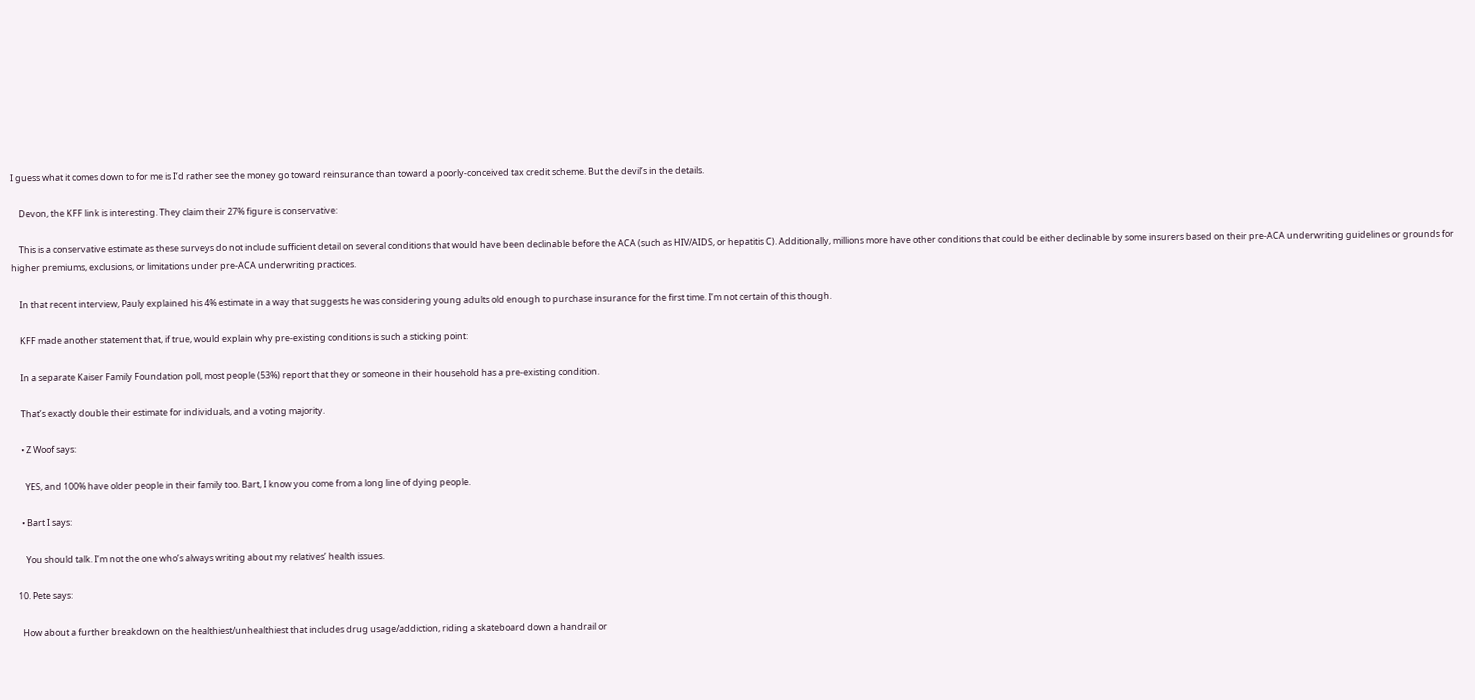I guess what it comes down to for me is I’d rather see the money go toward reinsurance than toward a poorly-conceived tax credit scheme. But the devil’s in the details.

    Devon, the KFF link is interesting. They claim their 27% figure is conservative:

    This is a conservative estimate as these surveys do not include sufficient detail on several conditions that would have been declinable before the ACA (such as HIV/AIDS, or hepatitis C). Additionally, millions more have other conditions that could be either declinable by some insurers based on their pre-ACA underwriting guidelines or grounds for higher premiums, exclusions, or limitations under pre-ACA underwriting practices.

    In that recent interview, Pauly explained his 4% estimate in a way that suggests he was considering young adults old enough to purchase insurance for the first time. I’m not certain of this though.

    KFF made another statement that, if true, would explain why pre-existing conditions is such a sticking point:

    In a separate Kaiser Family Foundation poll, most people (53%) report that they or someone in their household has a pre-existing condition.

    That’s exactly double their estimate for individuals, and a voting majority.

    • Z Woof says:

      YES, and 100% have older people in their family too. Bart, I know you come from a long line of dying people.

    • Bart I says:

      You should talk. I’m not the one who’s always writing about my relatives’ health issues.

  10. Pete says:

    How about a further breakdown on the healthiest/unhealthiest that includes drug usage/addiction, riding a skateboard down a handrail or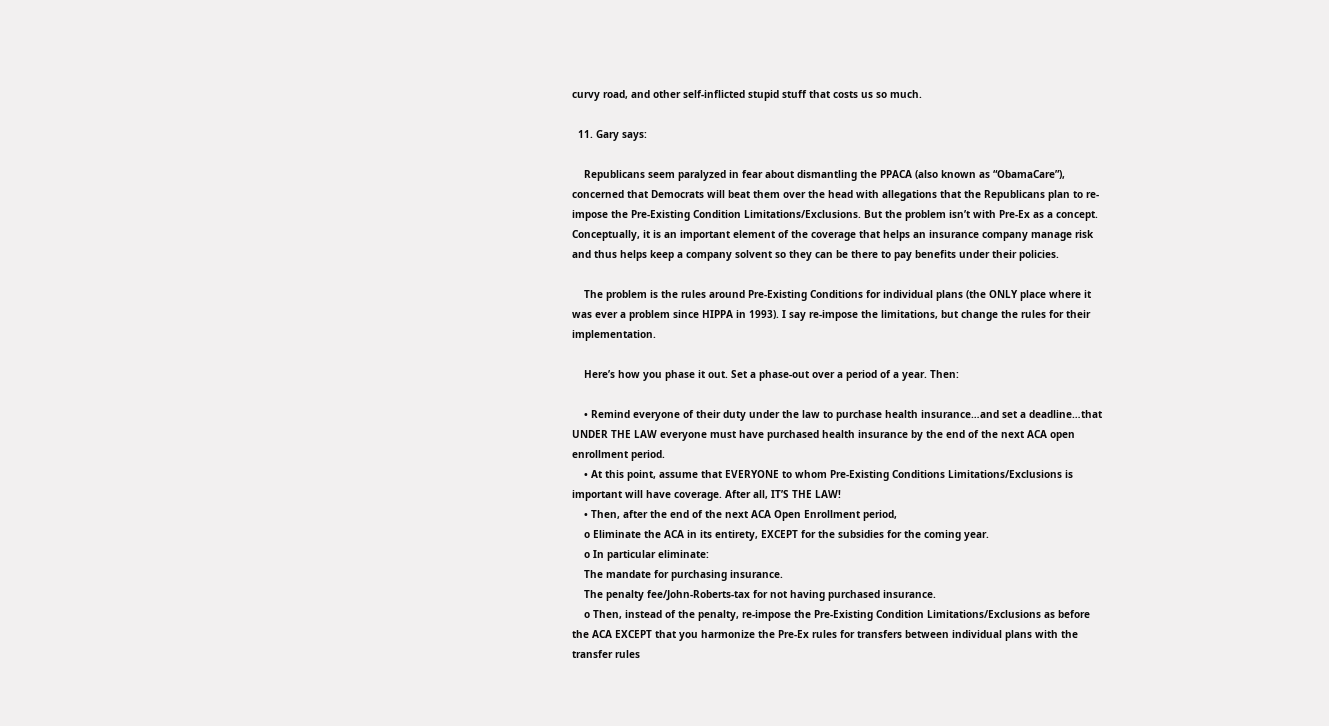curvy road, and other self-inflicted stupid stuff that costs us so much.

  11. Gary says:

    Republicans seem paralyzed in fear about dismantling the PPACA (also known as “ObamaCare”), concerned that Democrats will beat them over the head with allegations that the Republicans plan to re-impose the Pre-Existing Condition Limitations/Exclusions. But the problem isn’t with Pre-Ex as a concept. Conceptually, it is an important element of the coverage that helps an insurance company manage risk and thus helps keep a company solvent so they can be there to pay benefits under their policies.

    The problem is the rules around Pre-Existing Conditions for individual plans (the ONLY place where it was ever a problem since HIPPA in 1993). I say re-impose the limitations, but change the rules for their implementation.

    Here’s how you phase it out. Set a phase-out over a period of a year. Then:

    • Remind everyone of their duty under the law to purchase health insurance…and set a deadline…that UNDER THE LAW everyone must have purchased health insurance by the end of the next ACA open enrollment period.
    • At this point, assume that EVERYONE to whom Pre-Existing Conditions Limitations/Exclusions is important will have coverage. After all, IT’S THE LAW!
    • Then, after the end of the next ACA Open Enrollment period,
    o Eliminate the ACA in its entirety, EXCEPT for the subsidies for the coming year.
    o In particular eliminate:
    The mandate for purchasing insurance.
    The penalty fee/John-Roberts-tax for not having purchased insurance.
    o Then, instead of the penalty, re-impose the Pre-Existing Condition Limitations/Exclusions as before the ACA EXCEPT that you harmonize the Pre-Ex rules for transfers between individual plans with the transfer rules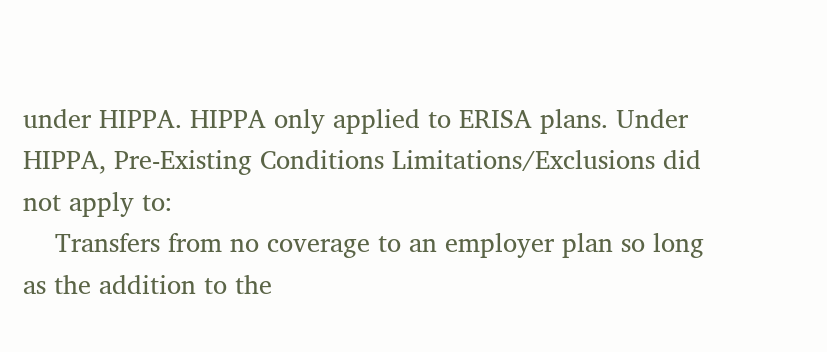under HIPPA. HIPPA only applied to ERISA plans. Under HIPPA, Pre-Existing Conditions Limitations/Exclusions did not apply to:
    Transfers from no coverage to an employer plan so long as the addition to the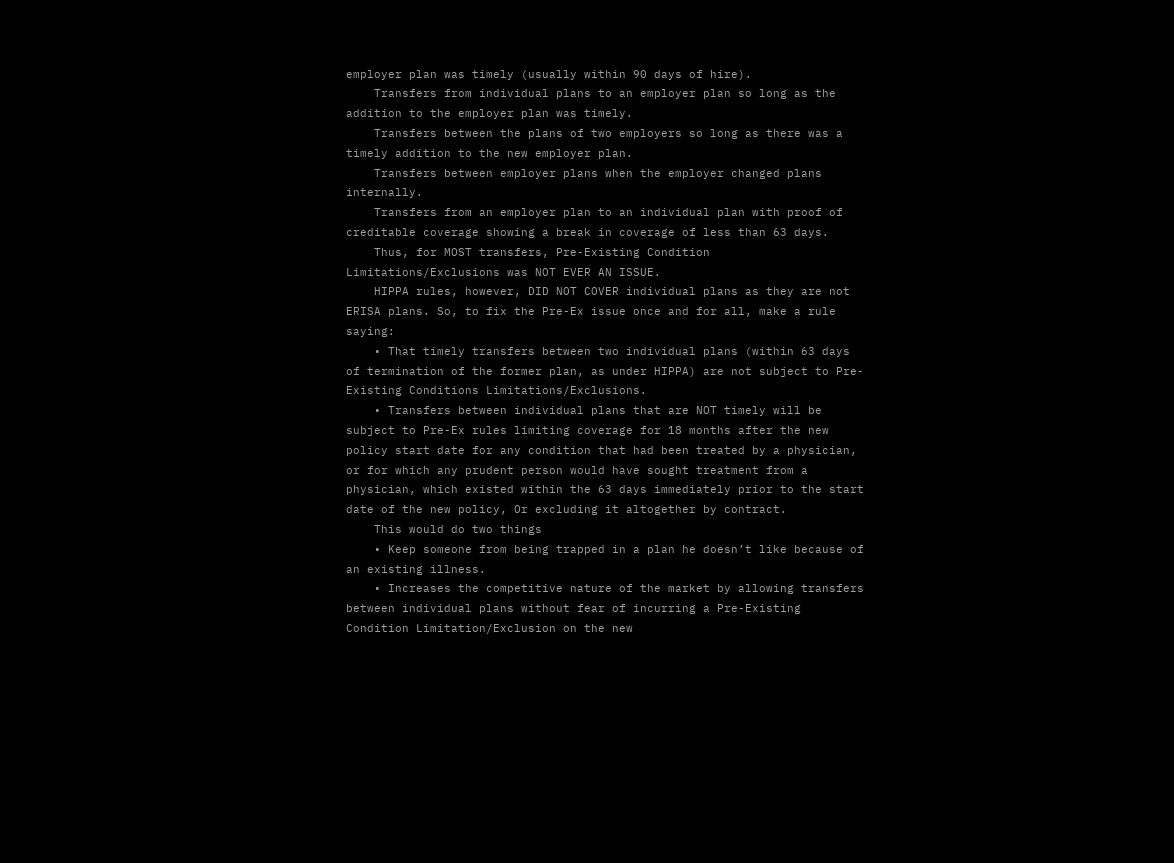employer plan was timely (usually within 90 days of hire).
    Transfers from individual plans to an employer plan so long as the addition to the employer plan was timely.
    Transfers between the plans of two employers so long as there was a timely addition to the new employer plan.
    Transfers between employer plans when the employer changed plans internally.
    Transfers from an employer plan to an individual plan with proof of creditable coverage showing a break in coverage of less than 63 days.
    Thus, for MOST transfers, Pre-Existing Condition Limitations/Exclusions was NOT EVER AN ISSUE.
    HIPPA rules, however, DID NOT COVER individual plans as they are not ERISA plans. So, to fix the Pre-Ex issue once and for all, make a rule saying:
    • That timely transfers between two individual plans (within 63 days of termination of the former plan, as under HIPPA) are not subject to Pre-Existing Conditions Limitations/Exclusions.
    • Transfers between individual plans that are NOT timely will be subject to Pre-Ex rules limiting coverage for 18 months after the new policy start date for any condition that had been treated by a physician, or for which any prudent person would have sought treatment from a physician, which existed within the 63 days immediately prior to the start date of the new policy, Or excluding it altogether by contract.
    This would do two things
    • Keep someone from being trapped in a plan he doesn’t like because of an existing illness.
    • Increases the competitive nature of the market by allowing transfers between individual plans without fear of incurring a Pre-Existing Condition Limitation/Exclusion on the new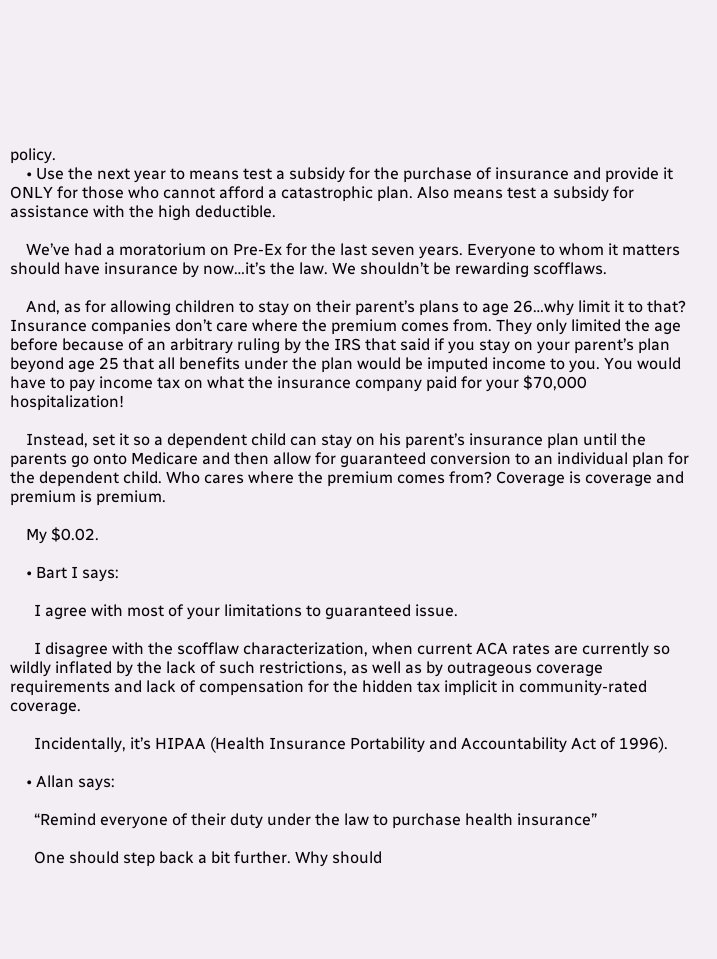policy.
    • Use the next year to means test a subsidy for the purchase of insurance and provide it ONLY for those who cannot afford a catastrophic plan. Also means test a subsidy for assistance with the high deductible.

    We’ve had a moratorium on Pre-Ex for the last seven years. Everyone to whom it matters should have insurance by now…it’s the law. We shouldn’t be rewarding scofflaws.

    And, as for allowing children to stay on their parent’s plans to age 26…why limit it to that? Insurance companies don’t care where the premium comes from. They only limited the age before because of an arbitrary ruling by the IRS that said if you stay on your parent’s plan beyond age 25 that all benefits under the plan would be imputed income to you. You would have to pay income tax on what the insurance company paid for your $70,000 hospitalization!

    Instead, set it so a dependent child can stay on his parent’s insurance plan until the parents go onto Medicare and then allow for guaranteed conversion to an individual plan for the dependent child. Who cares where the premium comes from? Coverage is coverage and premium is premium.

    My $0.02.

    • Bart I says:

      I agree with most of your limitations to guaranteed issue.

      I disagree with the scofflaw characterization, when current ACA rates are currently so wildly inflated by the lack of such restrictions, as well as by outrageous coverage requirements and lack of compensation for the hidden tax implicit in community-rated coverage.

      Incidentally, it’s HIPAA (Health Insurance Portability and Accountability Act of 1996).

    • Allan says:

      “Remind everyone of their duty under the law to purchase health insurance”

      One should step back a bit further. Why should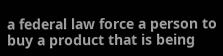a federal law force a person to buy a product that is being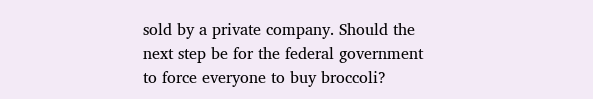sold by a private company. Should the next step be for the federal government to force everyone to buy broccoli?